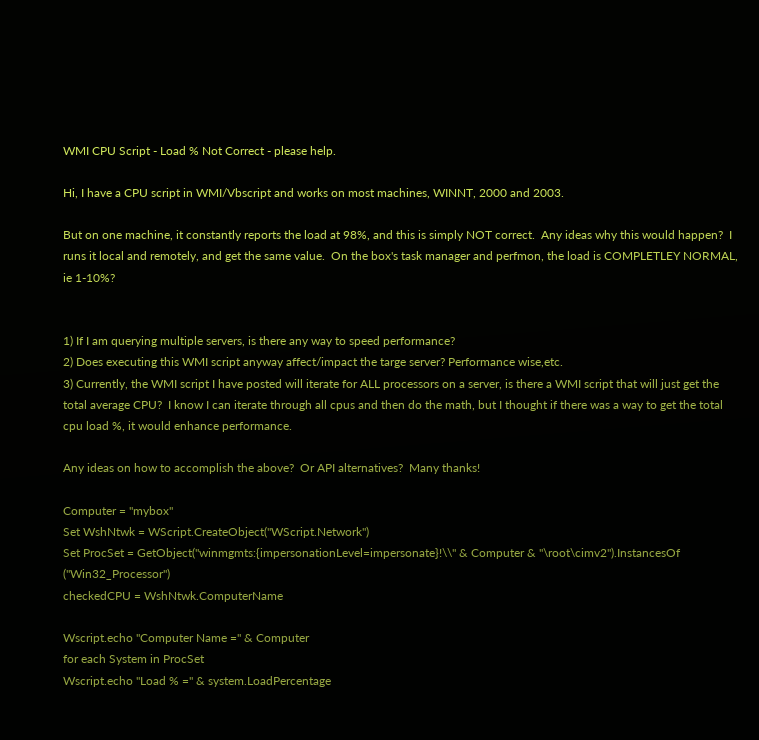WMI CPU Script - Load % Not Correct - please help.

Hi, I have a CPU script in WMI/Vbscript and works on most machines, WINNT, 2000 and 2003.

But on one machine, it constantly reports the load at 98%, and this is simply NOT correct.  Any ideas why this would happen?  I runs it local and remotely, and get the same value.  On the box's task manager and perfmon, the load is COMPLETLEY NORMAL, ie 1-10%?


1) If I am querying multiple servers, is there any way to speed performance?
2) Does executing this WMI script anyway affect/impact the targe server? Performance wise,etc.
3) Currently, the WMI script I have posted will iterate for ALL processors on a server, is there a WMI script that will just get the total average CPU?  I know I can iterate through all cpus and then do the math, but I thought if there was a way to get the total cpu load %, it would enhance performance.

Any ideas on how to accomplish the above?  Or API alternatives?  Many thanks!

Computer = "mybox"
Set WshNtwk = WScript.CreateObject("WScript.Network")
Set ProcSet = GetObject("winmgmts:{impersonationLevel=impersonate}!\\" & Computer & "\root\cimv2").InstancesOf ("Win32_Processor")
checkedCPU = WshNtwk.ComputerName

Wscript.echo "Computer Name =" & Computer
for each System in ProcSet
Wscript.echo "Load % =" & system.LoadPercentage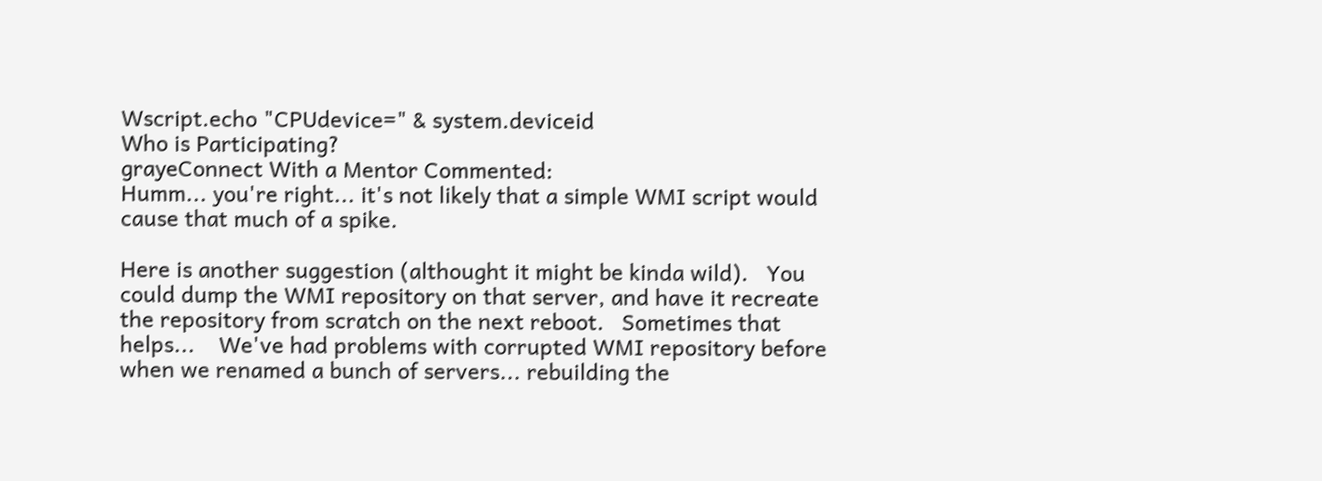Wscript.echo "CPUdevice=" & system.deviceid
Who is Participating?
grayeConnect With a Mentor Commented:
Humm... you're right... it's not likely that a simple WMI script would cause that much of a spike.

Here is another suggestion (althought it might be kinda wild).   You could dump the WMI repository on that server, and have it recreate the repository from scratch on the next reboot.   Sometimes that helps...    We've had problems with corrupted WMI repository before when we renamed a bunch of servers... rebuilding the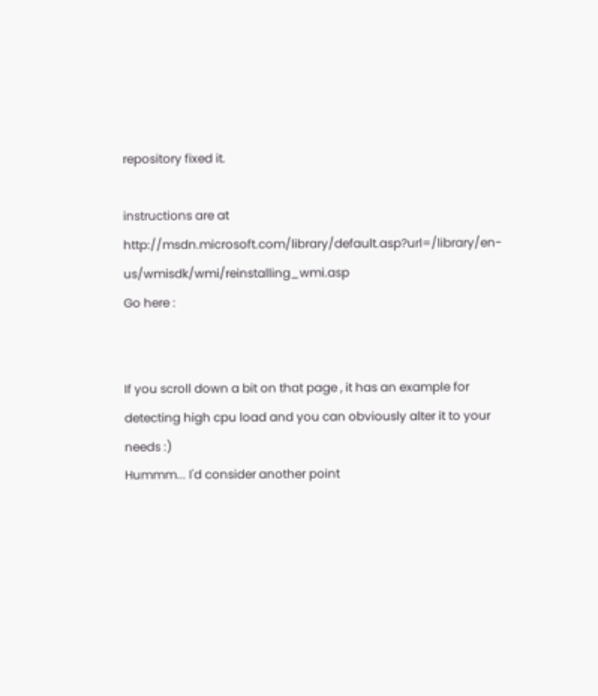repository fixed it.

instructions are at http://msdn.microsoft.com/library/default.asp?url=/library/en-us/wmisdk/wmi/reinstalling_wmi.asp
Go here :


If you scroll down a bit on that page , it has an example for detecting high cpu load and you can obviously alter it to your needs :)
Hummm... I'd consider another point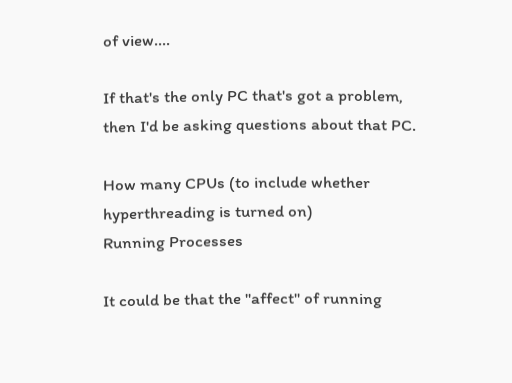of view....

If that's the only PC that's got a problem, then I'd be asking questions about that PC.

How many CPUs (to include whether hyperthreading is turned on)
Running Processes

It could be that the "affect" of running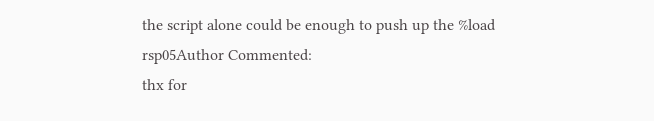the script alone could be enough to push up the %load
rsp05Author Commented:
thx for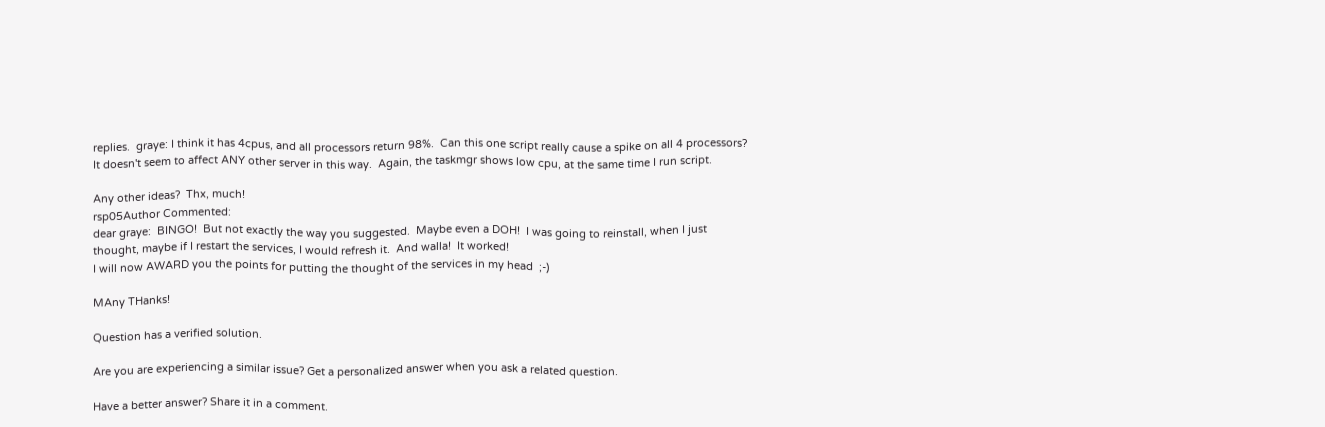replies.  graye: I think it has 4cpus, and all processors return 98%.  Can this one script really cause a spike on all 4 processors?  It doesn't seem to affect ANY other server in this way.  Again, the taskmgr shows low cpu, at the same time I run script.

Any other ideas?  Thx, much!
rsp05Author Commented:
dear graye:  BINGO!  But not exactly the way you suggested.  Maybe even a DOH!  I was going to reinstall, when I just thought, maybe if I restart the services, I would refresh it.  And walla!  It worked!
I will now AWARD you the points for putting the thought of the services in my head  ;-)

MAny THanks!

Question has a verified solution.

Are you are experiencing a similar issue? Get a personalized answer when you ask a related question.

Have a better answer? Share it in a comment.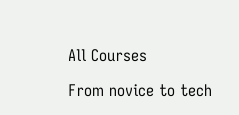All Courses

From novice to tech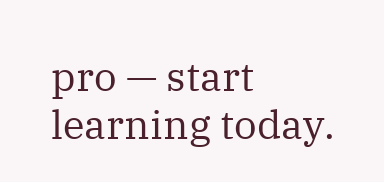pro — start learning today.